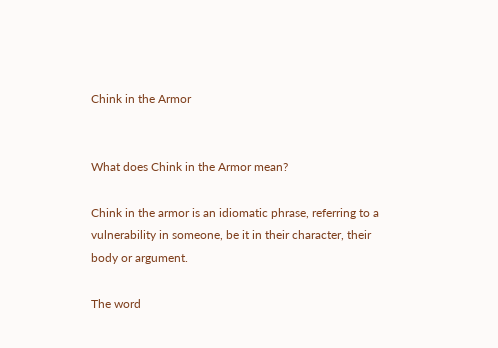Chink in the Armor


What does Chink in the Armor mean?

Chink in the armor is an idiomatic phrase, referring to a vulnerability in someone, be it in their character, their body or argument.

The word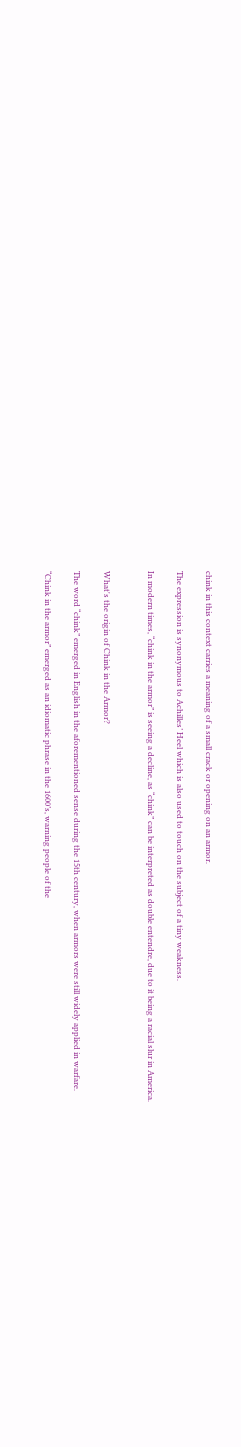chink in this context carries a meaning of a small crack or opening on an armor.

The expression is synonymous to Achilles’ Heel which is also used to touch on the subject of a tiny weakness.

In modern times, “chink in the armor” is seeing a decline, as “chink” can be interpreted as double entendre, due to it being a racial slur in America.


What's the origin of Chink in the Armor?

The word “chink” emerged in English in the aforementioned sense during the 15th century, when armors were still widely applied in warfare.

“Chink in the armor” emerged as an idiomatic phrase in the 1600’s, warning people of the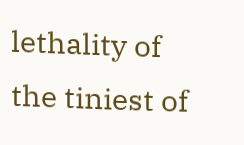lethality of the tiniest of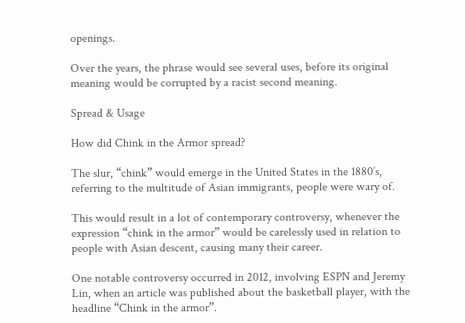openings.

Over the years, the phrase would see several uses, before its original meaning would be corrupted by a racist second meaning.

Spread & Usage

How did Chink in the Armor spread?

The slur, “chink” would emerge in the United States in the 1880’s, referring to the multitude of Asian immigrants, people were wary of.

This would result in a lot of contemporary controversy, whenever the expression “chink in the armor” would be carelessly used in relation to people with Asian descent, causing many their career.

One notable controversy occurred in 2012, involving ESPN and Jeremy Lin, when an article was published about the basketball player, with the headline “Chink in the armor”.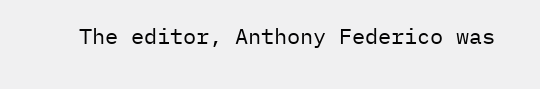The editor, Anthony Federico was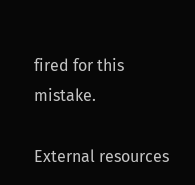fired for this mistake.

External resources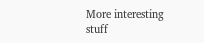More interesting stuff